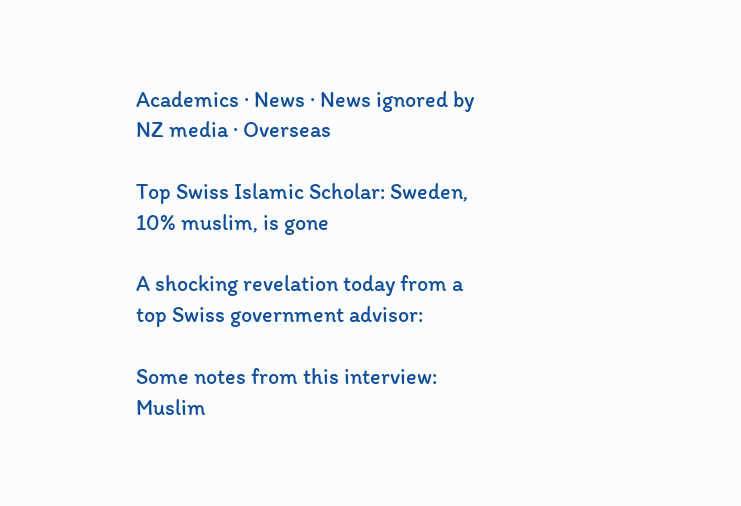Academics · News · News ignored by NZ media · Overseas

Top Swiss Islamic Scholar: Sweden, 10% muslim, is gone

A shocking revelation today from a top Swiss government advisor:

Some notes from this interview: Muslim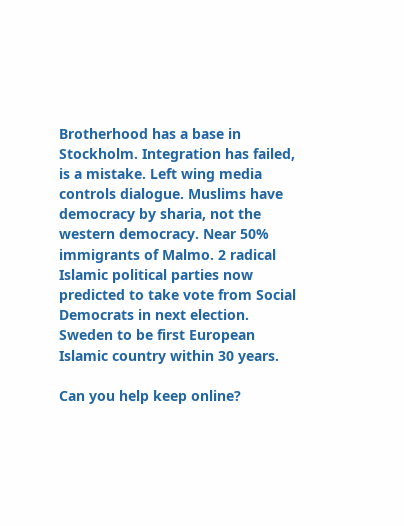Brotherhood has a base in Stockholm. Integration has failed, is a mistake. Left wing media controls dialogue. Muslims have democracy by sharia, not the western democracy. Near 50% immigrants of Malmo. 2 radical Islamic political parties now predicted to take vote from Social Democrats in next election. Sweden to be first European Islamic country within 30 years.

Can you help keep online?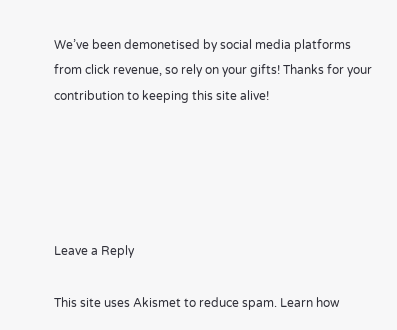We’ve been demonetised by social media platforms from click revenue, so rely on your gifts! Thanks for your contribution to keeping this site alive!





Leave a Reply

This site uses Akismet to reduce spam. Learn how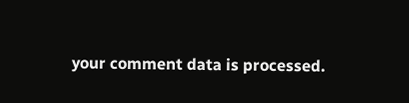your comment data is processed.